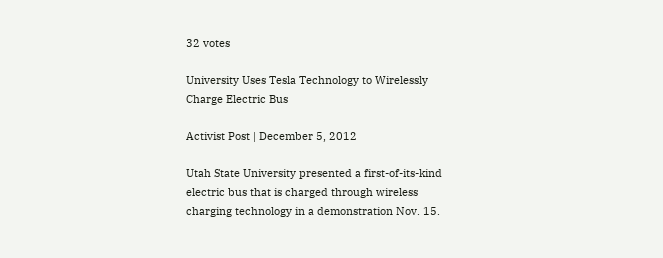32 votes

University Uses Tesla Technology to Wirelessly Charge Electric Bus

Activist Post | December 5, 2012

Utah State University presented a first-of-its-kind electric bus that is charged through wireless charging technology in a demonstration Nov. 15.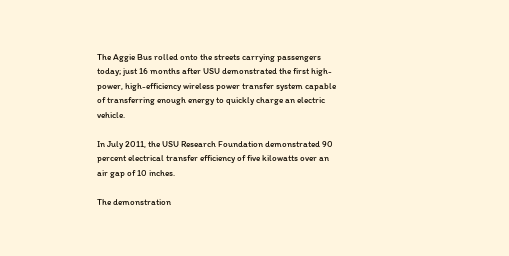The Aggie Bus rolled onto the streets carrying passengers today; just 16 months after USU demonstrated the first high-power, high-efficiency wireless power transfer system capable of transferring enough energy to quickly charge an electric vehicle.

In July 2011, the USU Research Foundation demonstrated 90 percent electrical transfer efficiency of five kilowatts over an air gap of 10 inches.

The demonstration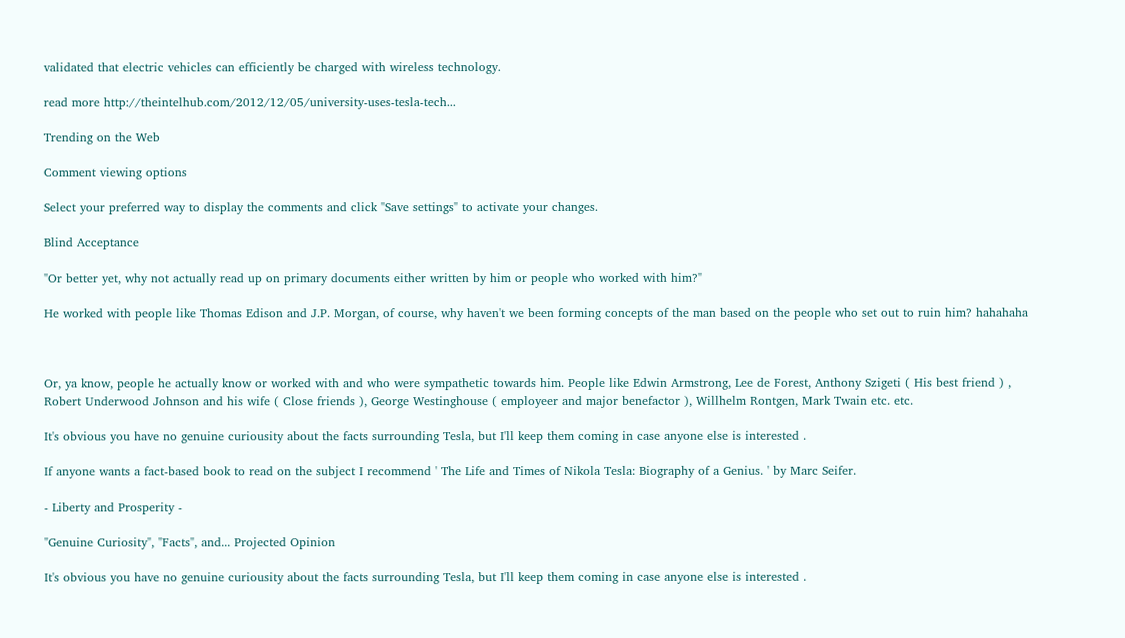validated that electric vehicles can efficiently be charged with wireless technology.

read more http://theintelhub.com/2012/12/05/university-uses-tesla-tech...

Trending on the Web

Comment viewing options

Select your preferred way to display the comments and click "Save settings" to activate your changes.

Blind Acceptance

"Or better yet, why not actually read up on primary documents either written by him or people who worked with him?"

He worked with people like Thomas Edison and J.P. Morgan, of course, why haven't we been forming concepts of the man based on the people who set out to ruin him? hahahaha



Or, ya know, people he actually know or worked with and who were sympathetic towards him. People like Edwin Armstrong, Lee de Forest, Anthony Szigeti ( His best friend ) , Robert Underwood Johnson and his wife ( Close friends ), George Westinghouse ( employeer and major benefactor ), Willhelm Rontgen, Mark Twain etc. etc.

It's obvious you have no genuine curiousity about the facts surrounding Tesla, but I'll keep them coming in case anyone else is interested .

If anyone wants a fact-based book to read on the subject I recommend ' The Life and Times of Nikola Tesla: Biography of a Genius. ' by Marc Seifer.

- Liberty and Prosperity -

"Genuine Curiosity", "Facts", and... Projected Opinion

It's obvious you have no genuine curiousity about the facts surrounding Tesla, but I'll keep them coming in case anyone else is interested .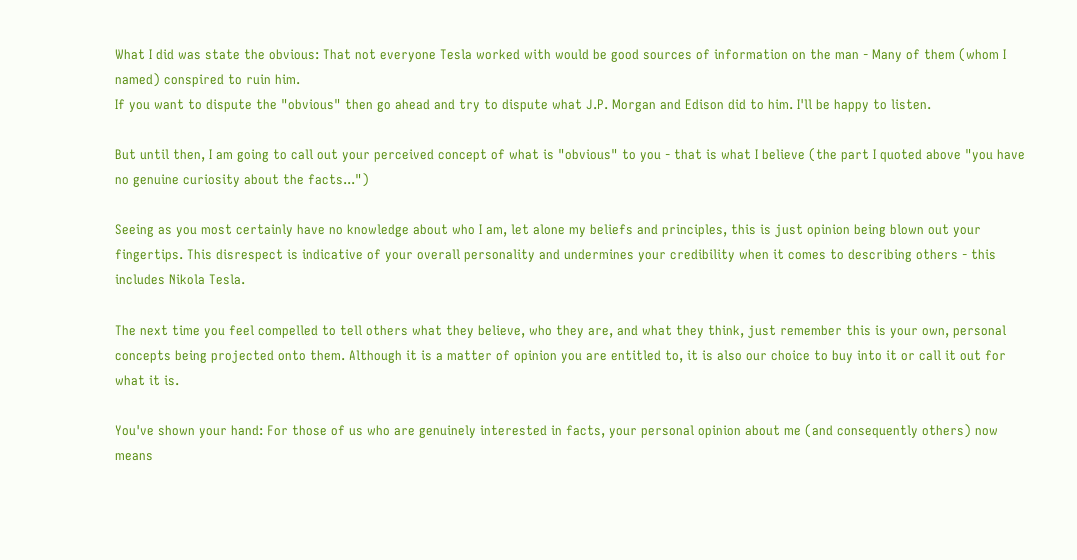What I did was state the obvious: That not everyone Tesla worked with would be good sources of information on the man - Many of them (whom I named) conspired to ruin him.
If you want to dispute the "obvious" then go ahead and try to dispute what J.P. Morgan and Edison did to him. I'll be happy to listen.

But until then, I am going to call out your perceived concept of what is "obvious" to you - that is what I believe (the part I quoted above "you have no genuine curiosity about the facts...")

Seeing as you most certainly have no knowledge about who I am, let alone my beliefs and principles, this is just opinion being blown out your fingertips. This disrespect is indicative of your overall personality and undermines your credibility when it comes to describing others - this includes Nikola Tesla.

The next time you feel compelled to tell others what they believe, who they are, and what they think, just remember this is your own, personal concepts being projected onto them. Although it is a matter of opinion you are entitled to, it is also our choice to buy into it or call it out for what it is.

You've shown your hand: For those of us who are genuinely interested in facts, your personal opinion about me (and consequently others) now means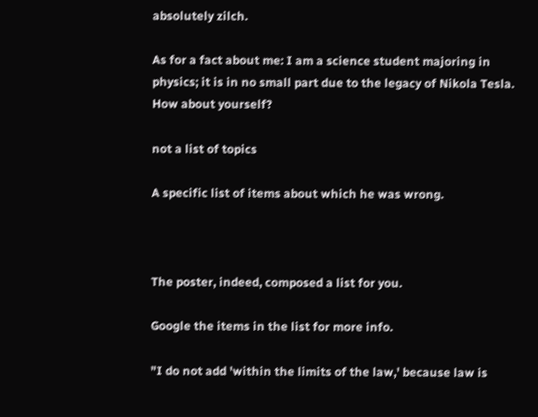absolutely zilch.

As for a fact about me: I am a science student majoring in physics; it is in no small part due to the legacy of Nikola Tesla.
How about yourself?

not a list of topics

A specific list of items about which he was wrong.



The poster, indeed, composed a list for you.

Google the items in the list for more info.

"I do not add 'within the limits of the law,' because law is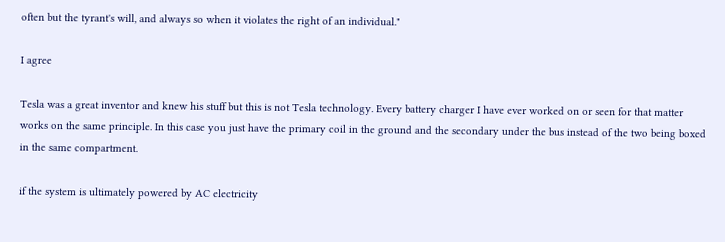often but the tyrant's will, and always so when it violates the right of an individual."

I agree

Tesla was a great inventor and knew his stuff but this is not Tesla technology. Every battery charger I have ever worked on or seen for that matter works on the same principle. In this case you just have the primary coil in the ground and the secondary under the bus instead of the two being boxed in the same compartment.

if the system is ultimately powered by AC electricity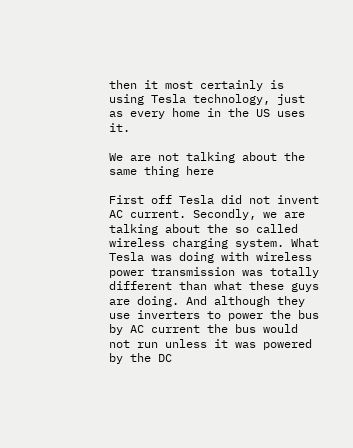then it most certainly is using Tesla technology, just as every home in the US uses it.

We are not talking about the same thing here

First off Tesla did not invent AC current. Secondly, we are talking about the so called wireless charging system. What Tesla was doing with wireless power transmission was totally different than what these guys are doing. And although they use inverters to power the bus by AC current the bus would not run unless it was powered by the DC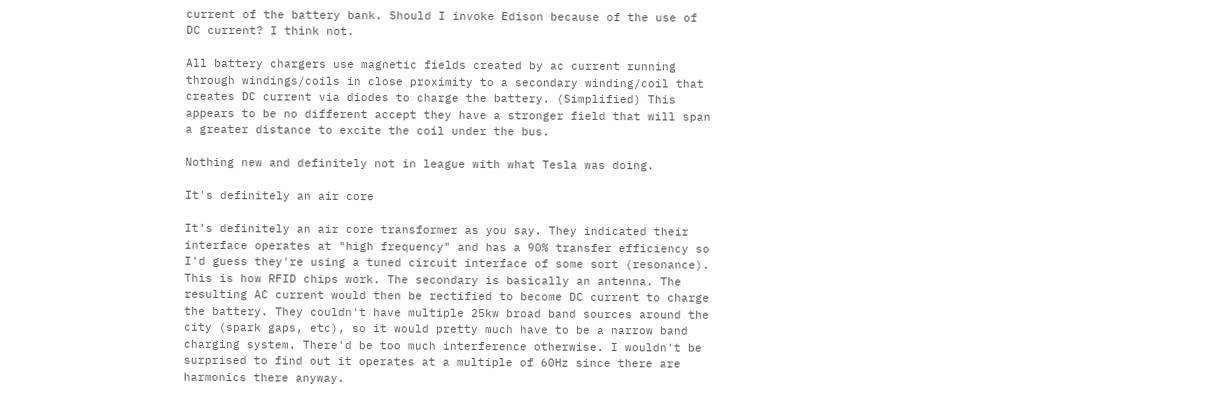current of the battery bank. Should I invoke Edison because of the use of DC current? I think not.

All battery chargers use magnetic fields created by ac current running through windings/coils in close proximity to a secondary winding/coil that creates DC current via diodes to charge the battery. (Simplified) This appears to be no different accept they have a stronger field that will span a greater distance to excite the coil under the bus.

Nothing new and definitely not in league with what Tesla was doing.

It's definitely an air core

It's definitely an air core transformer as you say. They indicated their interface operates at "high frequency" and has a 90% transfer efficiency so I'd guess they're using a tuned circuit interface of some sort (resonance). This is how RFID chips work. The secondary is basically an antenna. The resulting AC current would then be rectified to become DC current to charge the battery. They couldn't have multiple 25kw broad band sources around the city (spark gaps, etc), so it would pretty much have to be a narrow band charging system. There'd be too much interference otherwise. I wouldn't be surprised to find out it operates at a multiple of 60Hz since there are harmonics there anyway.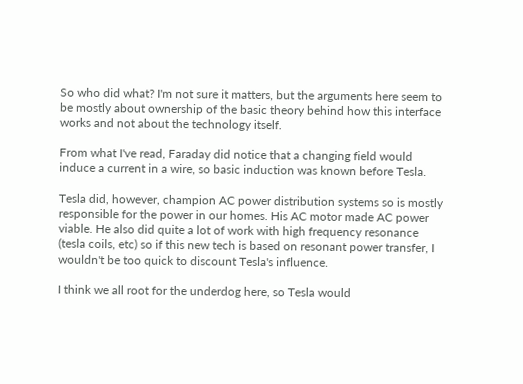So who did what? I'm not sure it matters, but the arguments here seem to be mostly about ownership of the basic theory behind how this interface works and not about the technology itself.

From what I've read, Faraday did notice that a changing field would induce a current in a wire, so basic induction was known before Tesla.

Tesla did, however, champion AC power distribution systems so is mostly responsible for the power in our homes. His AC motor made AC power viable. He also did quite a lot of work with high frequency resonance (tesla coils, etc) so if this new tech is based on resonant power transfer, I wouldn't be too quick to discount Tesla's influence.

I think we all root for the underdog here, so Tesla would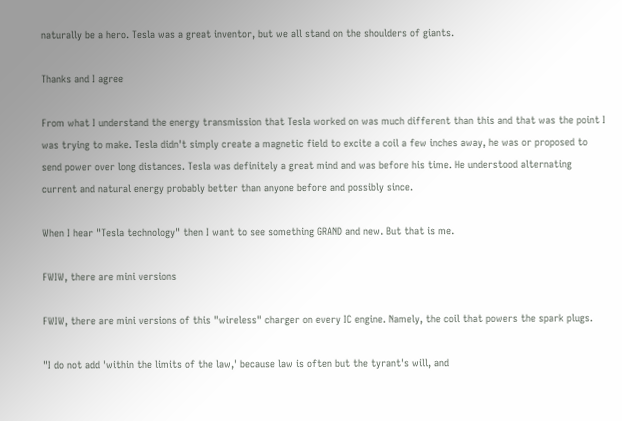naturally be a hero. Tesla was a great inventor, but we all stand on the shoulders of giants.

Thanks and I agree

From what I understand the energy transmission that Tesla worked on was much different than this and that was the point I was trying to make. Tesla didn't simply create a magnetic field to excite a coil a few inches away, he was or proposed to send power over long distances. Tesla was definitely a great mind and was before his time. He understood alternating current and natural energy probably better than anyone before and possibly since.

When I hear "Tesla technology" then I want to see something GRAND and new. But that is me.

FWIW, there are mini versions

FWIW, there are mini versions of this "wireless" charger on every IC engine. Namely, the coil that powers the spark plugs.

"I do not add 'within the limits of the law,' because law is often but the tyrant's will, and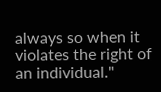always so when it violates the right of an individual."